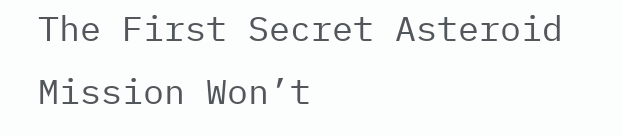The First Secret Asteroid Mission Won’t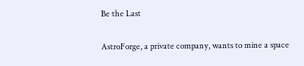Be the Last


AstroForge, a private company, wants to mine a space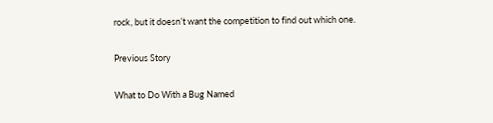rock, but it doesn’t want the competition to find out which one.

Previous Story

What to Do With a Bug Named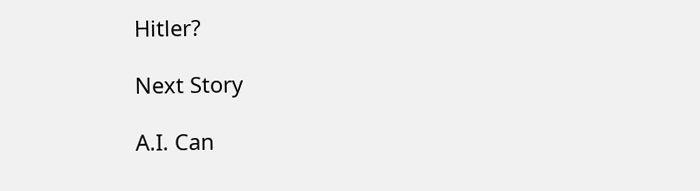Hitler?

Next Story

A.I. Can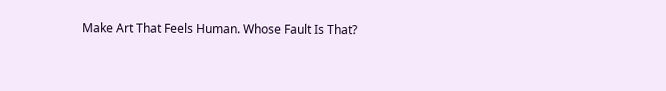Make Art That Feels Human. Whose Fault Is That?